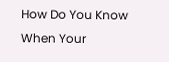How Do You Know When Your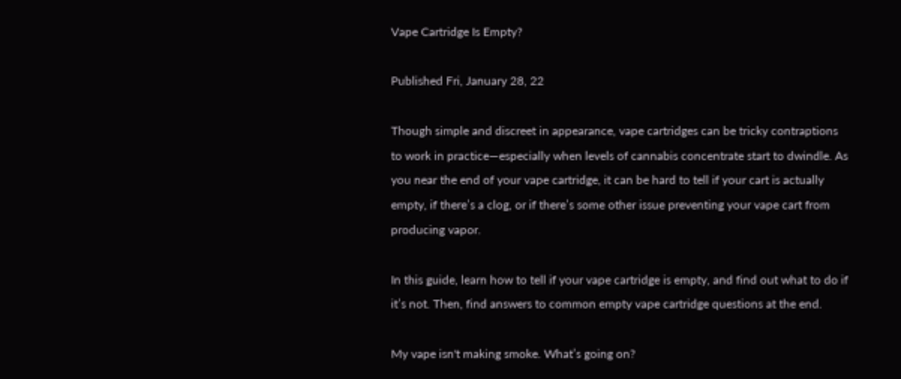Vape Cartridge Is Empty?

Published Fri, January 28, 22

Though simple and discreet in appearance, vape cartridges can be tricky contraptions to work in practice—especially when levels of cannabis concentrate start to dwindle. As you near the end of your vape cartridge, it can be hard to tell if your cart is actually empty, if there’s a clog, or if there’s some other issue preventing your vape cart from producing vapor.

In this guide, learn how to tell if your vape cartridge is empty, and find out what to do if it’s not. Then, find answers to common empty vape cartridge questions at the end.

My vape isn't making smoke. What’s going on?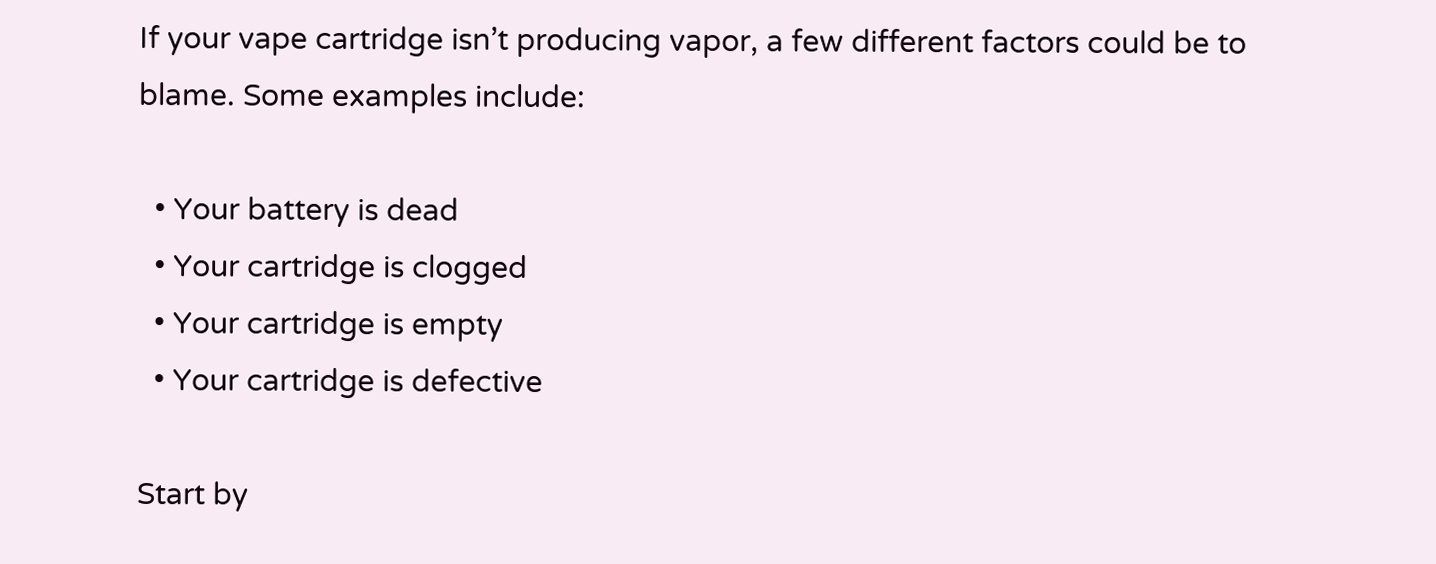If your vape cartridge isn’t producing vapor, a few different factors could be to blame. Some examples include:

  • Your battery is dead
  • Your cartridge is clogged
  • Your cartridge is empty
  • Your cartridge is defective

Start by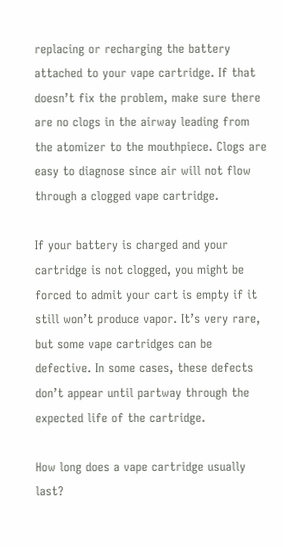replacing or recharging the battery attached to your vape cartridge. If that doesn’t fix the problem, make sure there are no clogs in the airway leading from the atomizer to the mouthpiece. Clogs are easy to diagnose since air will not flow through a clogged vape cartridge.

If your battery is charged and your cartridge is not clogged, you might be forced to admit your cart is empty if it still won’t produce vapor. It’s very rare, but some vape cartridges can be defective. In some cases, these defects don’t appear until partway through the expected life of the cartridge.

How long does a vape cartridge usually last?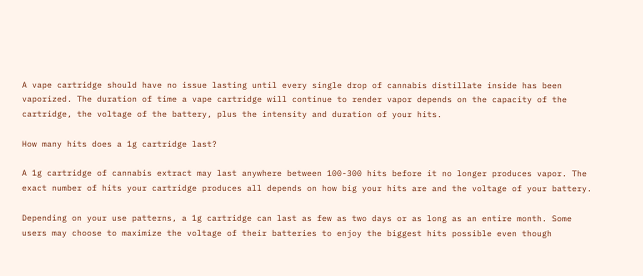A vape cartridge should have no issue lasting until every single drop of cannabis distillate inside has been vaporized. The duration of time a vape cartridge will continue to render vapor depends on the capacity of the cartridge, the voltage of the battery, plus the intensity and duration of your hits.

How many hits does a 1g cartridge last?

A 1g cartridge of cannabis extract may last anywhere between 100-300 hits before it no longer produces vapor. The exact number of hits your cartridge produces all depends on how big your hits are and the voltage of your battery.

Depending on your use patterns, a 1g cartridge can last as few as two days or as long as an entire month. Some users may choose to maximize the voltage of their batteries to enjoy the biggest hits possible even though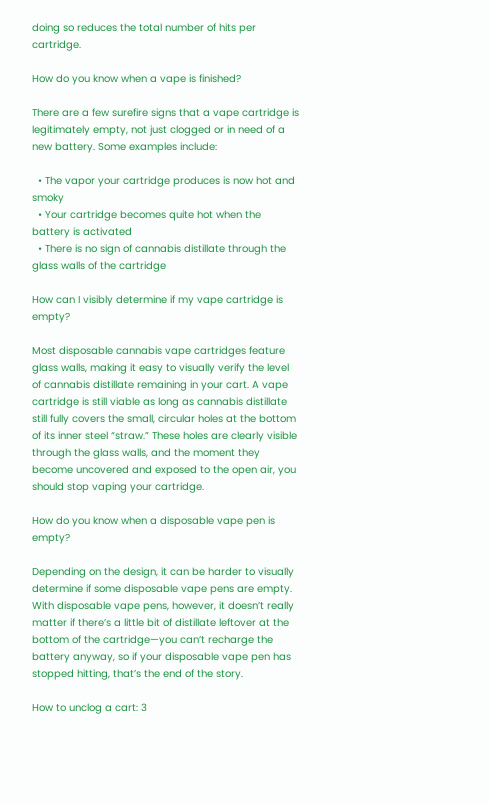doing so reduces the total number of hits per cartridge.

How do you know when a vape is finished?

There are a few surefire signs that a vape cartridge is legitimately empty, not just clogged or in need of a new battery. Some examples include:

  • The vapor your cartridge produces is now hot and smoky
  • Your cartridge becomes quite hot when the battery is activated
  • There is no sign of cannabis distillate through the glass walls of the cartridge

How can I visibly determine if my vape cartridge is empty?

Most disposable cannabis vape cartridges feature glass walls, making it easy to visually verify the level of cannabis distillate remaining in your cart. A vape cartridge is still viable as long as cannabis distillate still fully covers the small, circular holes at the bottom of its inner steel “straw.” These holes are clearly visible through the glass walls, and the moment they become uncovered and exposed to the open air, you should stop vaping your cartridge.

How do you know when a disposable vape pen is empty?

Depending on the design, it can be harder to visually determine if some disposable vape pens are empty. With disposable vape pens, however, it doesn’t really matter if there’s a little bit of distillate leftover at the bottom of the cartridge—you can’t recharge the battery anyway, so if your disposable vape pen has stopped hitting, that’s the end of the story.

How to unclog a cart: 3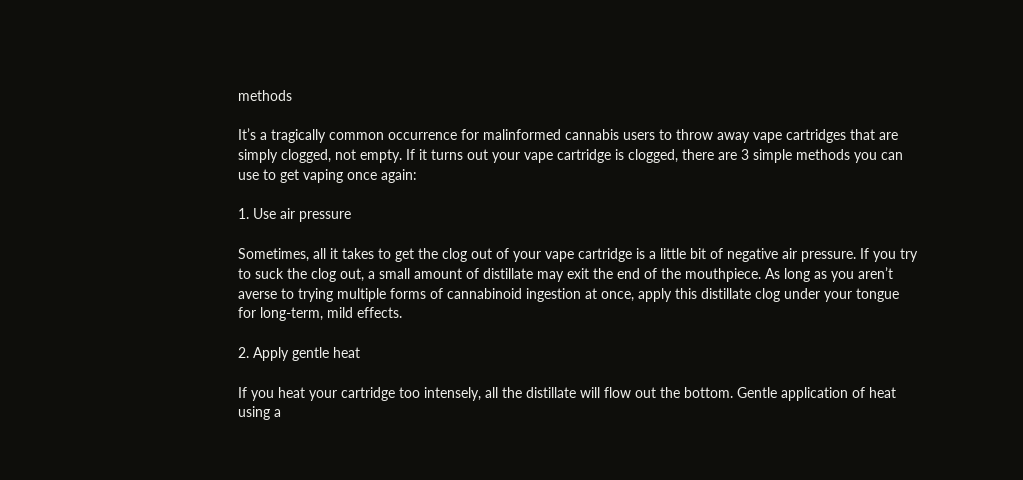methods

It’s a tragically common occurrence for malinformed cannabis users to throw away vape cartridges that are simply clogged, not empty. If it turns out your vape cartridge is clogged, there are 3 simple methods you can use to get vaping once again:

1. Use air pressure

Sometimes, all it takes to get the clog out of your vape cartridge is a little bit of negative air pressure. If you try to suck the clog out, a small amount of distillate may exit the end of the mouthpiece. As long as you aren’t averse to trying multiple forms of cannabinoid ingestion at once, apply this distillate clog under your tongue for long-term, mild effects.

2. Apply gentle heat

If you heat your cartridge too intensely, all the distillate will flow out the bottom. Gentle application of heat using a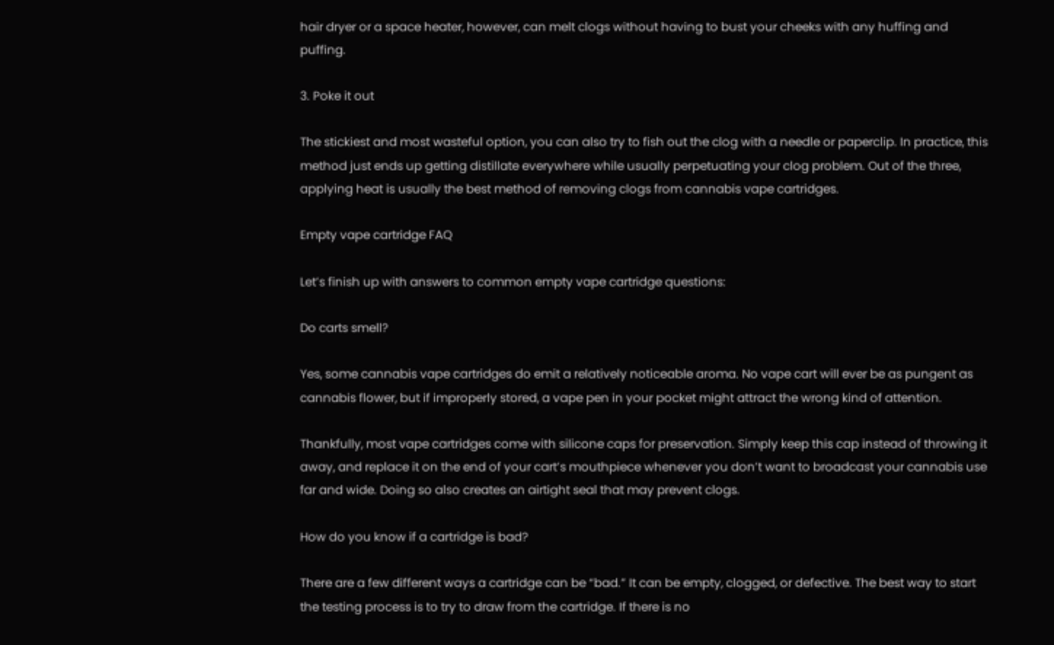hair dryer or a space heater, however, can melt clogs without having to bust your cheeks with any huffing and puffing.

3. Poke it out

The stickiest and most wasteful option, you can also try to fish out the clog with a needle or paperclip. In practice, this method just ends up getting distillate everywhere while usually perpetuating your clog problem. Out of the three, applying heat is usually the best method of removing clogs from cannabis vape cartridges.

Empty vape cartridge FAQ

Let’s finish up with answers to common empty vape cartridge questions:

Do carts smell?

Yes, some cannabis vape cartridges do emit a relatively noticeable aroma. No vape cart will ever be as pungent as cannabis flower, but if improperly stored, a vape pen in your pocket might attract the wrong kind of attention.

Thankfully, most vape cartridges come with silicone caps for preservation. Simply keep this cap instead of throwing it away, and replace it on the end of your cart’s mouthpiece whenever you don’t want to broadcast your cannabis use far and wide. Doing so also creates an airtight seal that may prevent clogs.

How do you know if a cartridge is bad?

There are a few different ways a cartridge can be “bad.” It can be empty, clogged, or defective. The best way to start the testing process is to try to draw from the cartridge. If there is no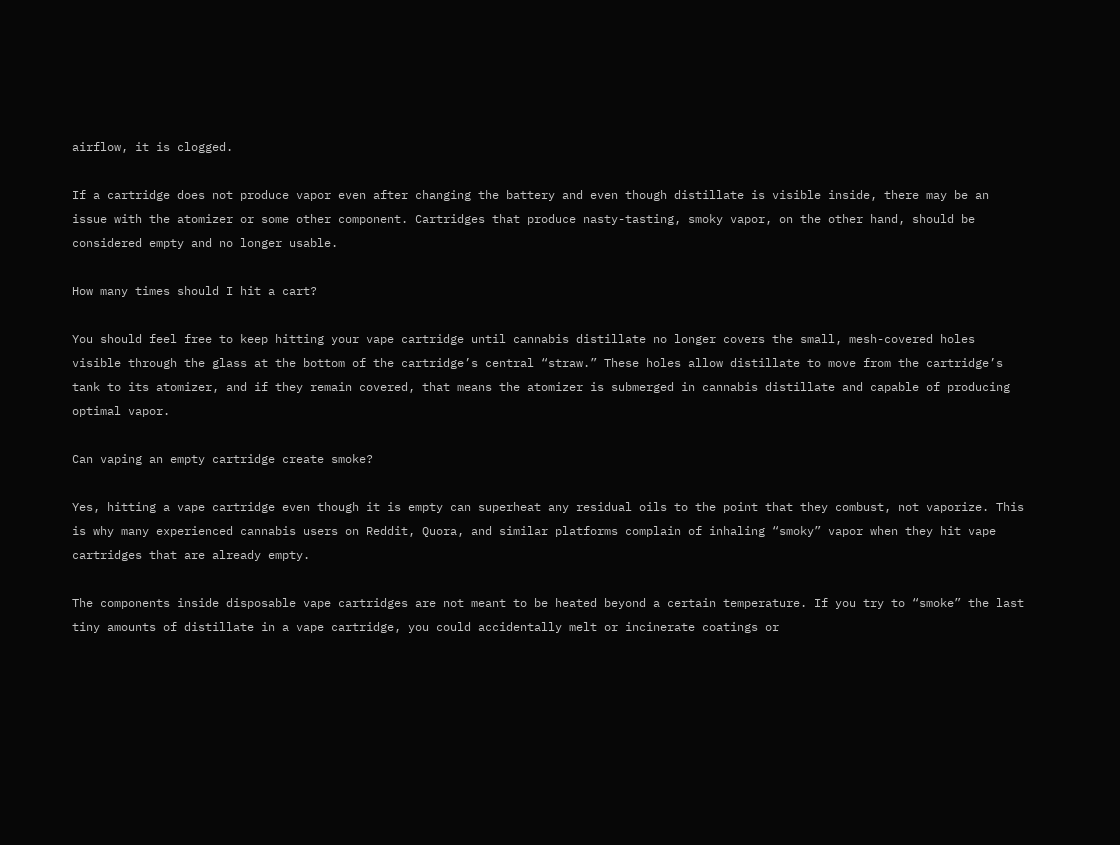airflow, it is clogged.

If a cartridge does not produce vapor even after changing the battery and even though distillate is visible inside, there may be an issue with the atomizer or some other component. Cartridges that produce nasty-tasting, smoky vapor, on the other hand, should be considered empty and no longer usable.

How many times should I hit a cart?

You should feel free to keep hitting your vape cartridge until cannabis distillate no longer covers the small, mesh-covered holes visible through the glass at the bottom of the cartridge’s central “straw.” These holes allow distillate to move from the cartridge’s tank to its atomizer, and if they remain covered, that means the atomizer is submerged in cannabis distillate and capable of producing optimal vapor.

Can vaping an empty cartridge create smoke?

Yes, hitting a vape cartridge even though it is empty can superheat any residual oils to the point that they combust, not vaporize. This is why many experienced cannabis users on Reddit, Quora, and similar platforms complain of inhaling “smoky” vapor when they hit vape cartridges that are already empty.

The components inside disposable vape cartridges are not meant to be heated beyond a certain temperature. If you try to “smoke” the last tiny amounts of distillate in a vape cartridge, you could accidentally melt or incinerate coatings or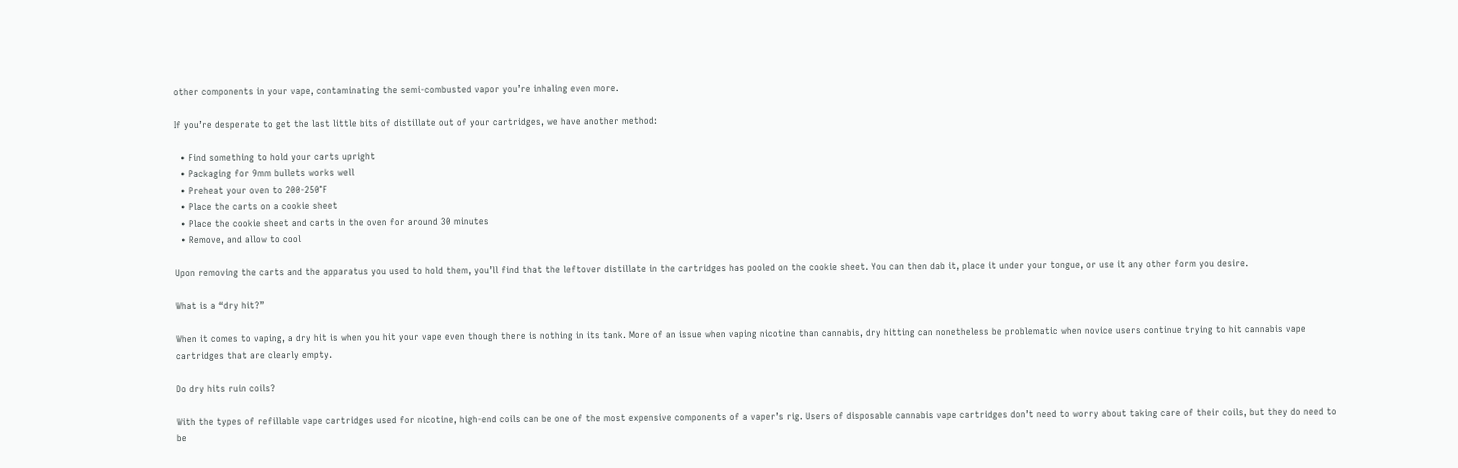other components in your vape, contaminating the semi-combusted vapor you’re inhaling even more.

If you’re desperate to get the last little bits of distillate out of your cartridges, we have another method:

  • Find something to hold your carts upright
  • Packaging for 9mm bullets works well
  • Preheat your oven to 200-250°F
  • Place the carts on a cookie sheet
  • Place the cookie sheet and carts in the oven for around 30 minutes
  • Remove, and allow to cool

Upon removing the carts and the apparatus you used to hold them, you’ll find that the leftover distillate in the cartridges has pooled on the cookie sheet. You can then dab it, place it under your tongue, or use it any other form you desire.

What is a “dry hit?”

When it comes to vaping, a dry hit is when you hit your vape even though there is nothing in its tank. More of an issue when vaping nicotine than cannabis, dry hitting can nonetheless be problematic when novice users continue trying to hit cannabis vape cartridges that are clearly empty.

Do dry hits ruin coils?

With the types of refillable vape cartridges used for nicotine, high-end coils can be one of the most expensive components of a vaper’s rig. Users of disposable cannabis vape cartridges don’t need to worry about taking care of their coils, but they do need to be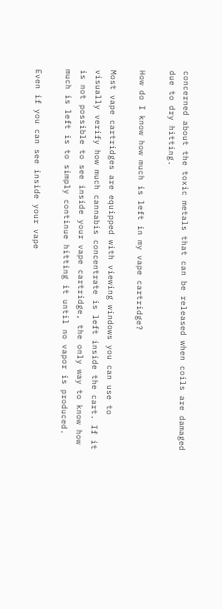concerned about the toxic metals that can be released when coils are damaged due to dry hitting.

How do I know how much is left in my vape cartridge?

Most vape cartridges are equipped with viewing windows you can use to visually verify how much cannabis concentrate is left inside the cart. If it is not possible to see inside your vape cartridge, the only way to know how much is left is to simply continue hitting it until no vapor is produced.

Even if you can see inside your vape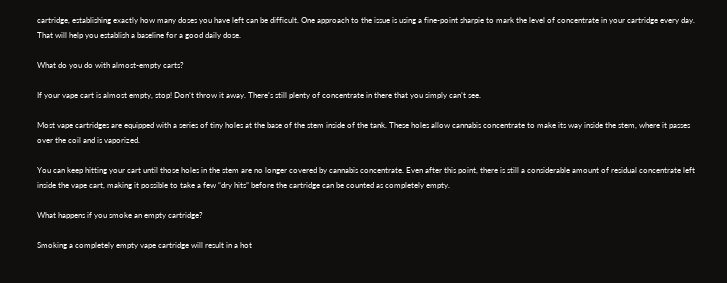cartridge, establishing exactly how many doses you have left can be difficult. One approach to the issue is using a fine-point sharpie to mark the level of concentrate in your cartridge every day. That will help you establish a baseline for a good daily dose.

What do you do with almost-empty carts?

If your vape cart is almost empty, stop! Don’t throw it away. There’s still plenty of concentrate in there that you simply can’t see.

Most vape cartridges are equipped with a series of tiny holes at the base of the stem inside of the tank. These holes allow cannabis concentrate to make its way inside the stem, where it passes over the coil and is vaporized.

You can keep hitting your cart until those holes in the stem are no longer covered by cannabis concentrate. Even after this point, there is still a considerable amount of residual concentrate left inside the vape cart, making it possible to take a few “dry hits” before the cartridge can be counted as completely empty.

What happens if you smoke an empty cartridge?

Smoking a completely empty vape cartridge will result in a hot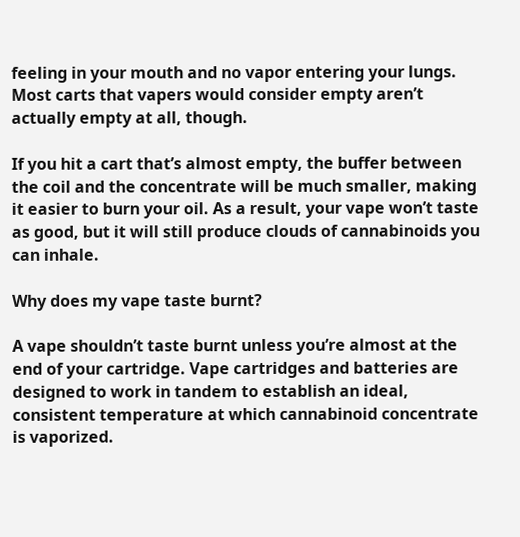feeling in your mouth and no vapor entering your lungs. Most carts that vapers would consider empty aren’t actually empty at all, though.

If you hit a cart that’s almost empty, the buffer between the coil and the concentrate will be much smaller, making it easier to burn your oil. As a result, your vape won’t taste as good, but it will still produce clouds of cannabinoids you can inhale.

Why does my vape taste burnt?

A vape shouldn’t taste burnt unless you’re almost at the end of your cartridge. Vape cartridges and batteries are designed to work in tandem to establish an ideal, consistent temperature at which cannabinoid concentrate is vaporized.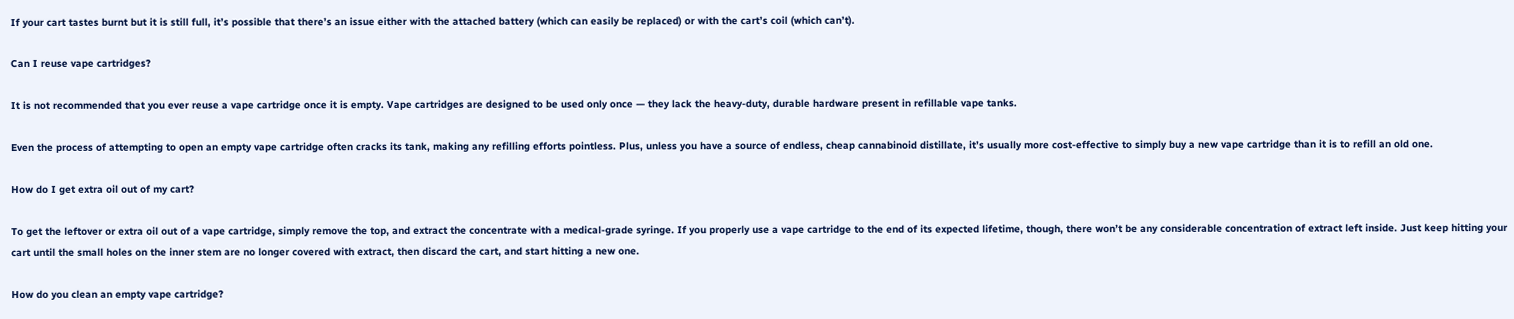If your cart tastes burnt but it is still full, it’s possible that there’s an issue either with the attached battery (which can easily be replaced) or with the cart’s coil (which can’t).

Can I reuse vape cartridges?

It is not recommended that you ever reuse a vape cartridge once it is empty. Vape cartridges are designed to be used only once — they lack the heavy-duty, durable hardware present in refillable vape tanks.

Even the process of attempting to open an empty vape cartridge often cracks its tank, making any refilling efforts pointless. Plus, unless you have a source of endless, cheap cannabinoid distillate, it’s usually more cost-effective to simply buy a new vape cartridge than it is to refill an old one.

How do I get extra oil out of my cart?

To get the leftover or extra oil out of a vape cartridge, simply remove the top, and extract the concentrate with a medical-grade syringe. If you properly use a vape cartridge to the end of its expected lifetime, though, there won’t be any considerable concentration of extract left inside. Just keep hitting your cart until the small holes on the inner stem are no longer covered with extract, then discard the cart, and start hitting a new one.

How do you clean an empty vape cartridge?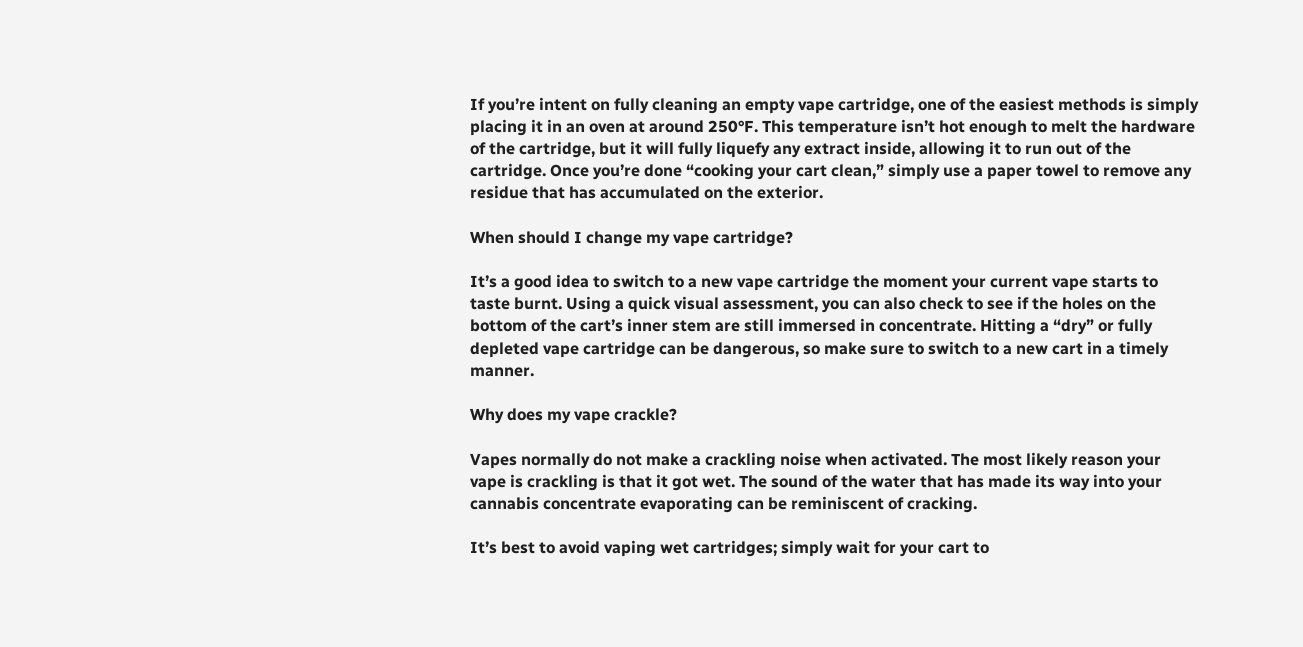If you’re intent on fully cleaning an empty vape cartridge, one of the easiest methods is simply placing it in an oven at around 250°F. This temperature isn’t hot enough to melt the hardware of the cartridge, but it will fully liquefy any extract inside, allowing it to run out of the cartridge. Once you’re done “cooking your cart clean,” simply use a paper towel to remove any residue that has accumulated on the exterior.

When should I change my vape cartridge?

It’s a good idea to switch to a new vape cartridge the moment your current vape starts to taste burnt. Using a quick visual assessment, you can also check to see if the holes on the bottom of the cart’s inner stem are still immersed in concentrate. Hitting a “dry” or fully depleted vape cartridge can be dangerous, so make sure to switch to a new cart in a timely manner.

Why does my vape crackle?

Vapes normally do not make a crackling noise when activated. The most likely reason your vape is crackling is that it got wet. The sound of the water that has made its way into your cannabis concentrate evaporating can be reminiscent of cracking.

It’s best to avoid vaping wet cartridges; simply wait for your cart to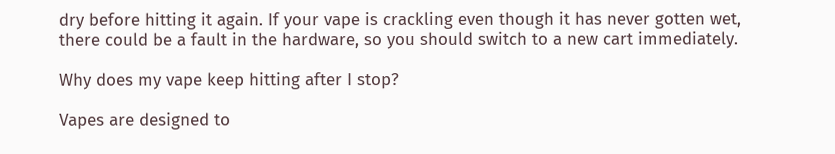dry before hitting it again. If your vape is crackling even though it has never gotten wet, there could be a fault in the hardware, so you should switch to a new cart immediately.

Why does my vape keep hitting after I stop?

Vapes are designed to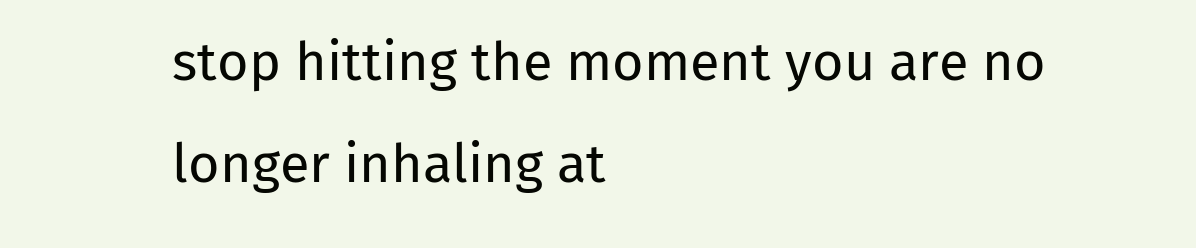stop hitting the moment you are no longer inhaling at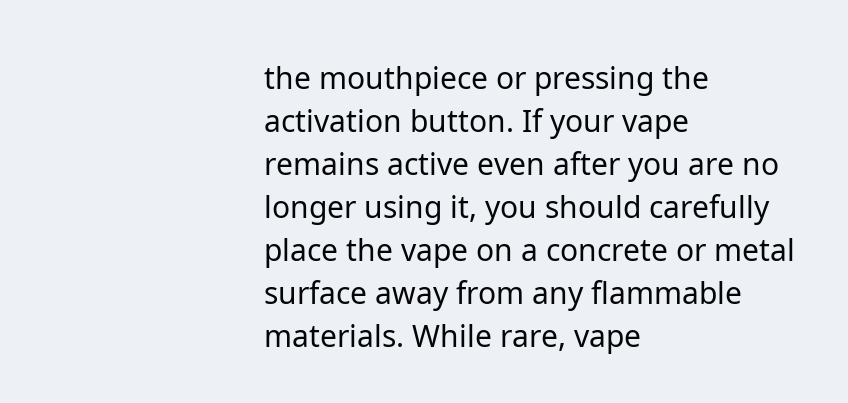the mouthpiece or pressing the activation button. If your vape remains active even after you are no longer using it, you should carefully place the vape on a concrete or metal surface away from any flammable materials. While rare, vape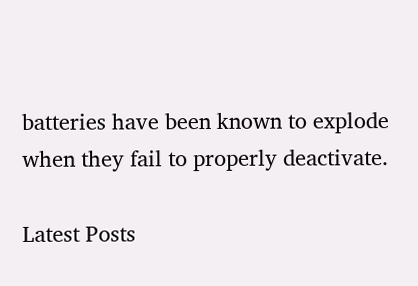batteries have been known to explode when they fail to properly deactivate.

Latest Posts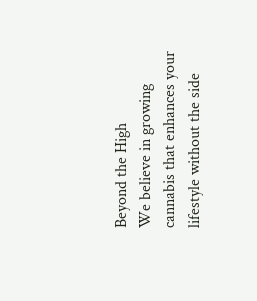Beyond the High
We believe in growing cannabis that enhances your lifestyle without the side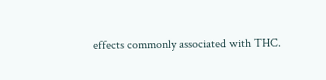effects commonly associated with THC.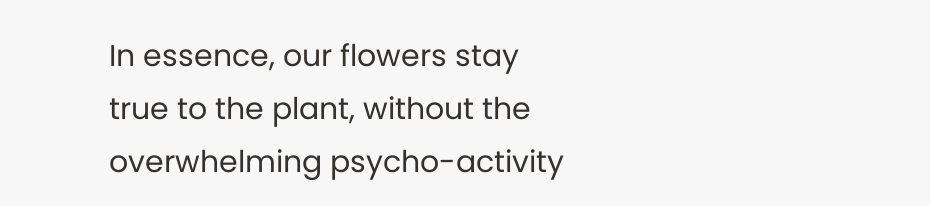In essence, our flowers stay true to the plant, without the overwhelming psycho-activity